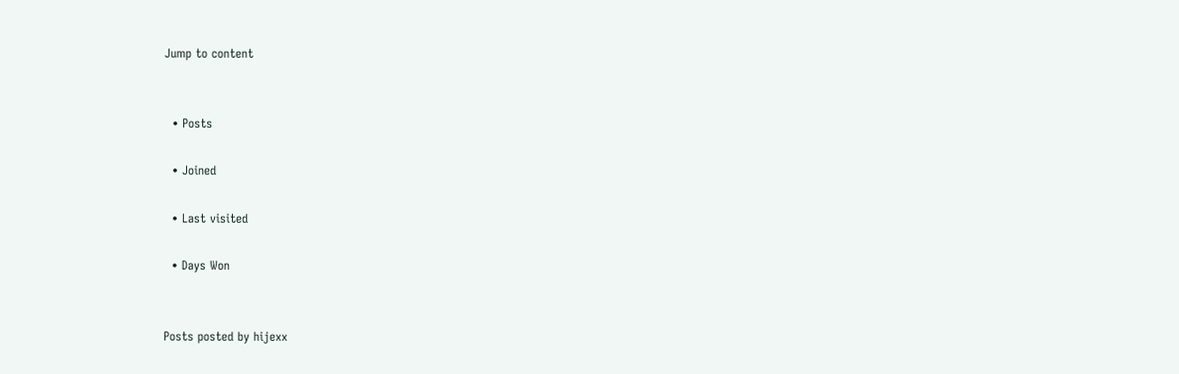Jump to content


  • Posts

  • Joined

  • Last visited

  • Days Won


Posts posted by hijexx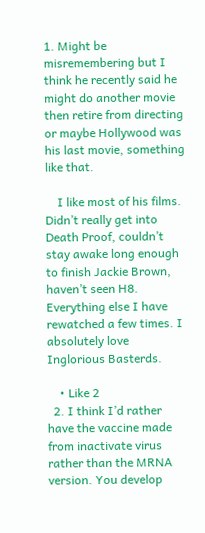1. Might be misremembering but I think he recently said he might do another movie then retire from directing or maybe Hollywood was his last movie, something like that.

    I like most of his films. Didn’t really get into Death Proof, couldn’t stay awake long enough to finish Jackie Brown, haven’t seen H8. Everything else I have rewatched a few times. I absolutely love Inglorious Basterds.

    • Like 2
  2. I think I’d rather have the vaccine made from inactivate virus rather than the MRNA version. You develop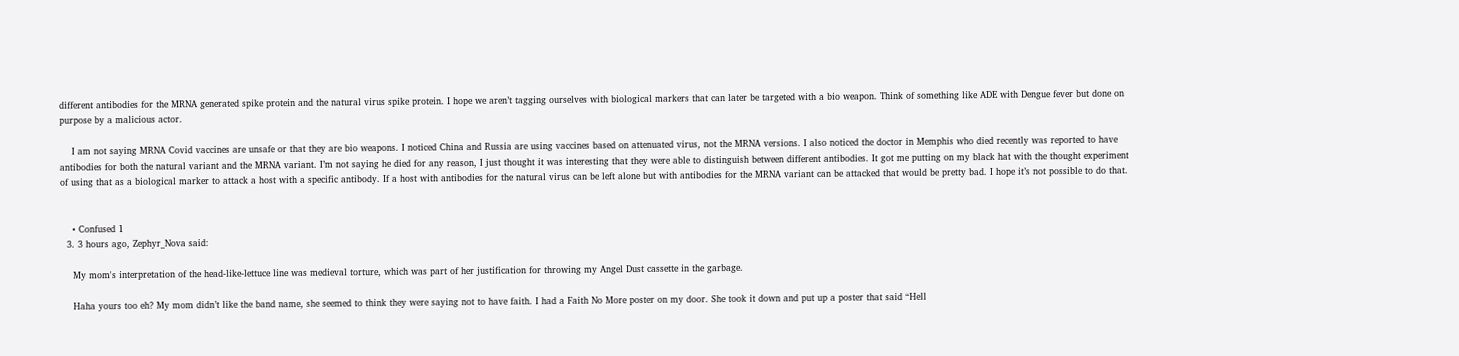different antibodies for the MRNA generated spike protein and the natural virus spike protein. I hope we aren’t tagging ourselves with biological markers that can later be targeted with a bio weapon. Think of something like ADE with Dengue fever but done on purpose by a malicious actor.

    I am not saying MRNA Covid vaccines are unsafe or that they are bio weapons. I noticed China and Russia are using vaccines based on attenuated virus, not the MRNA versions. I also noticed the doctor in Memphis who died recently was reported to have antibodies for both the natural variant and the MRNA variant. I’m not saying he died for any reason, I just thought it was interesting that they were able to distinguish between different antibodies. It got me putting on my black hat with the thought experiment of using that as a biological marker to attack a host with a specific antibody. If a host with antibodies for the natural virus can be left alone but with antibodies for the MRNA variant can be attacked that would be pretty bad. I hope it’s not possible to do that.


    • Confused 1
  3. 3 hours ago, Zephyr_Nova said:

    My mom's interpretation of the head-like-lettuce line was medieval torture, which was part of her justification for throwing my Angel Dust cassette in the garbage.

    Haha yours too eh? My mom didn’t like the band name, she seemed to think they were saying not to have faith. I had a Faith No More poster on my door. She took it down and put up a poster that said “Hell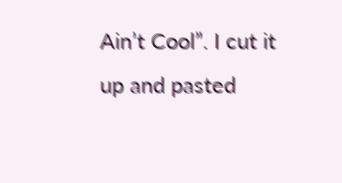Ain’t Cool”. I cut it up and pasted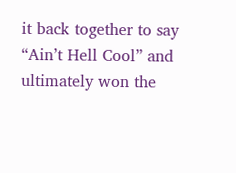it back together to say “Ain’t Hell Cool” and ultimately won the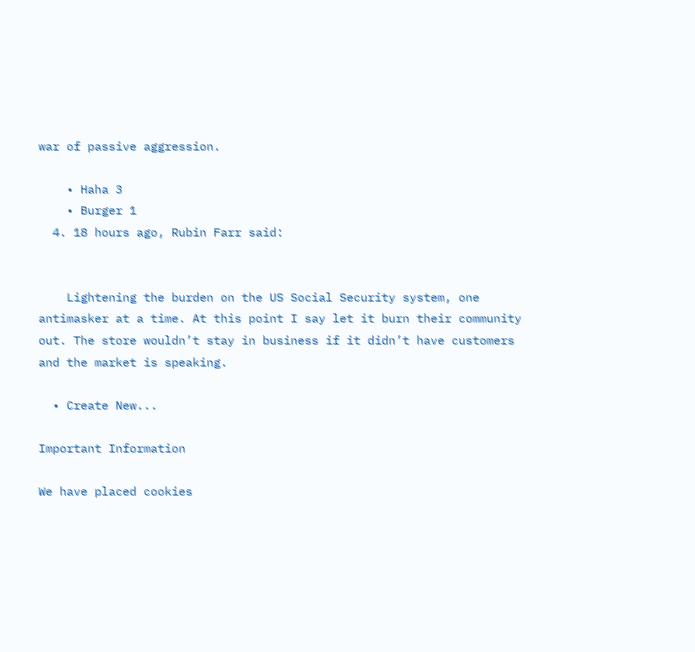war of passive aggression.

    • Haha 3
    • Burger 1
  4. 18 hours ago, Rubin Farr said:


    Lightening the burden on the US Social Security system, one antimasker at a time. At this point I say let it burn their community out. The store wouldn’t stay in business if it didn’t have customers and the market is speaking.

  • Create New...

Important Information

We have placed cookies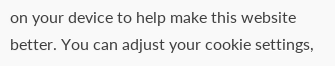on your device to help make this website better. You can adjust your cookie settings,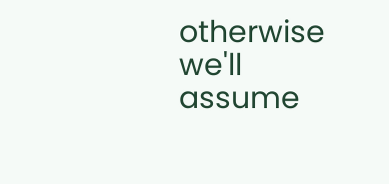otherwise we'll assume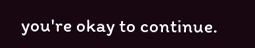you're okay to continue.